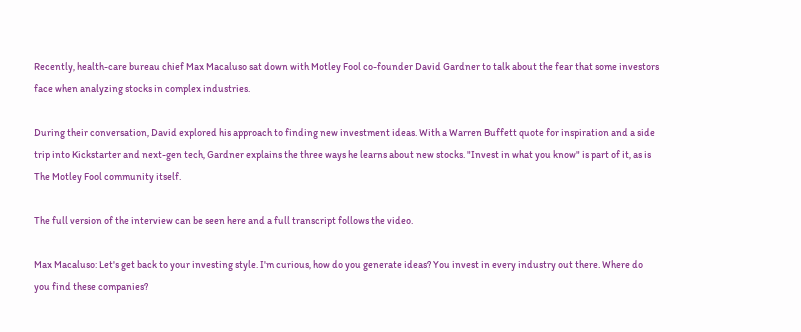Recently, health-care bureau chief Max Macaluso sat down with Motley Fool co-founder David Gardner to talk about the fear that some investors face when analyzing stocks in complex industries.

During their conversation, David explored his approach to finding new investment ideas. With a Warren Buffett quote for inspiration and a side trip into Kickstarter and next-gen tech, Gardner explains the three ways he learns about new stocks. "Invest in what you know" is part of it, as is The Motley Fool community itself.

The full version of the interview can be seen here and a full transcript follows the video.

Max Macaluso: Let's get back to your investing style. I'm curious, how do you generate ideas? You invest in every industry out there. Where do you find these companies?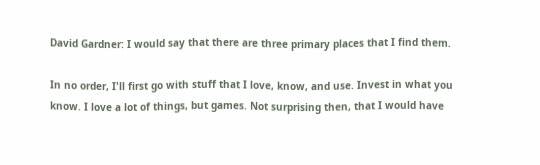David Gardner: I would say that there are three primary places that I find them.

In no order, I'll first go with stuff that I love, know, and use. Invest in what you know. I love a lot of things, but games. Not surprising then, that I would have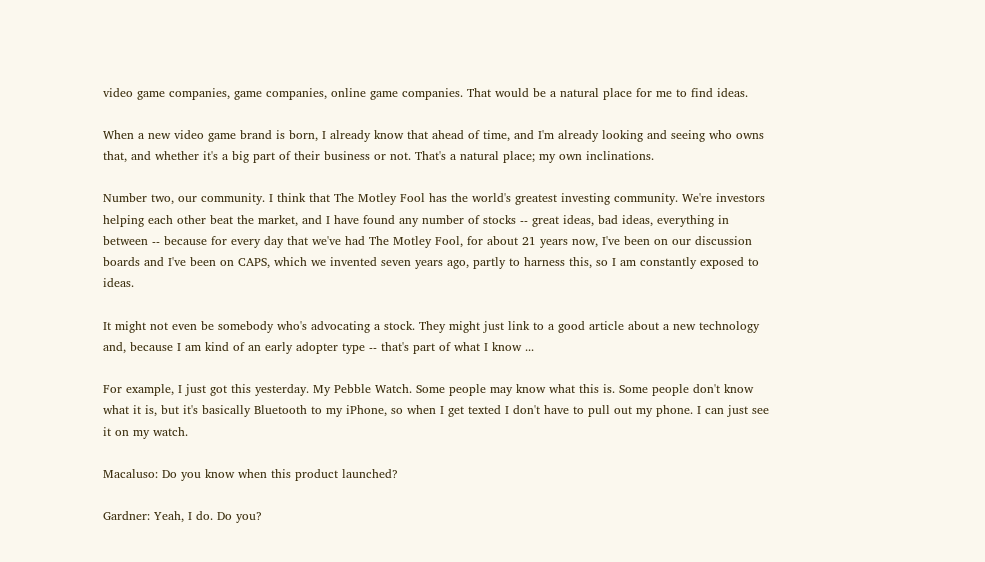video game companies, game companies, online game companies. That would be a natural place for me to find ideas.

When a new video game brand is born, I already know that ahead of time, and I'm already looking and seeing who owns that, and whether it's a big part of their business or not. That's a natural place; my own inclinations.

Number two, our community. I think that The Motley Fool has the world's greatest investing community. We're investors helping each other beat the market, and I have found any number of stocks -- great ideas, bad ideas, everything in between -- because for every day that we've had The Motley Fool, for about 21 years now, I've been on our discussion boards and I've been on CAPS, which we invented seven years ago, partly to harness this, so I am constantly exposed to ideas.

It might not even be somebody who's advocating a stock. They might just link to a good article about a new technology and, because I am kind of an early adopter type -- that's part of what I know ...

For example, I just got this yesterday. My Pebble Watch. Some people may know what this is. Some people don't know what it is, but it's basically Bluetooth to my iPhone, so when I get texted I don't have to pull out my phone. I can just see it on my watch.

Macaluso: Do you know when this product launched?

Gardner: Yeah, I do. Do you?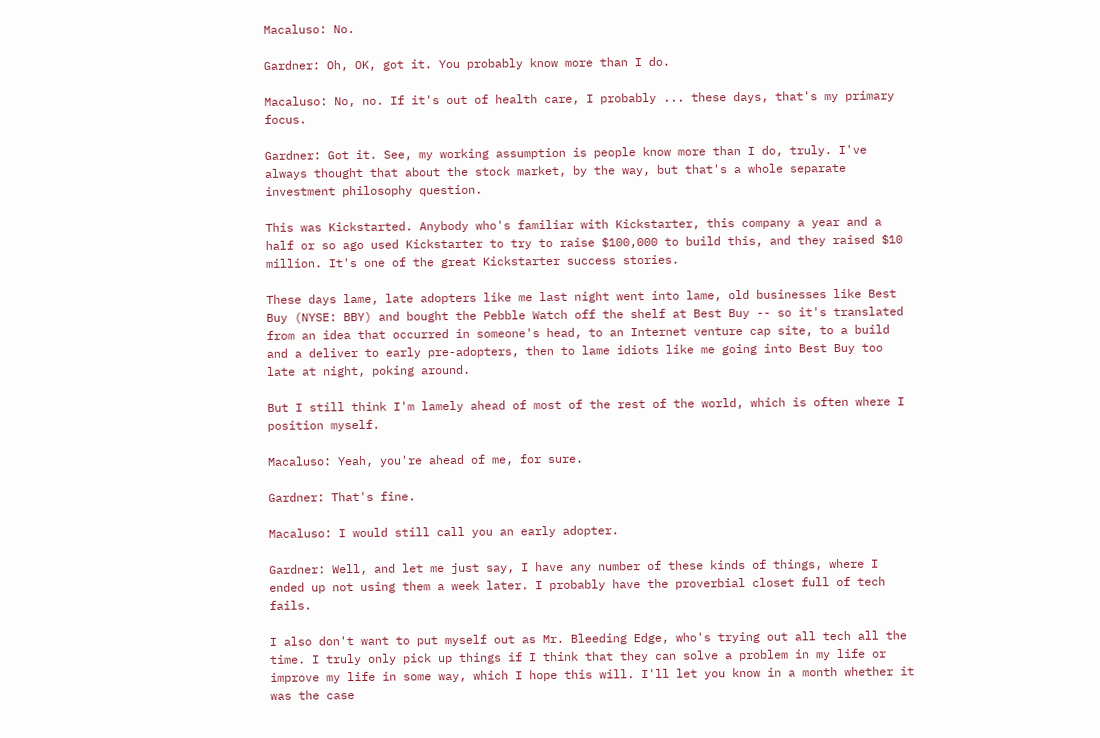Macaluso: No.

Gardner: Oh, OK, got it. You probably know more than I do.

Macaluso: No, no. If it's out of health care, I probably ... these days, that's my primary focus.

Gardner: Got it. See, my working assumption is people know more than I do, truly. I've always thought that about the stock market, by the way, but that's a whole separate investment philosophy question.

This was Kickstarted. Anybody who's familiar with Kickstarter, this company a year and a half or so ago used Kickstarter to try to raise $100,000 to build this, and they raised $10 million. It's one of the great Kickstarter success stories.

These days lame, late adopters like me last night went into lame, old businesses like Best Buy (NYSE: BBY) and bought the Pebble Watch off the shelf at Best Buy -- so it's translated from an idea that occurred in someone's head, to an Internet venture cap site, to a build and a deliver to early pre-adopters, then to lame idiots like me going into Best Buy too late at night, poking around.

But I still think I'm lamely ahead of most of the rest of the world, which is often where I position myself.

Macaluso: Yeah, you're ahead of me, for sure.

Gardner: That's fine.

Macaluso: I would still call you an early adopter.

Gardner: Well, and let me just say, I have any number of these kinds of things, where I ended up not using them a week later. I probably have the proverbial closet full of tech fails.

I also don't want to put myself out as Mr. Bleeding Edge, who's trying out all tech all the time. I truly only pick up things if I think that they can solve a problem in my life or improve my life in some way, which I hope this will. I'll let you know in a month whether it was the case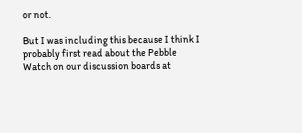or not.

But I was including this because I think I probably first read about the Pebble Watch on our discussion boards at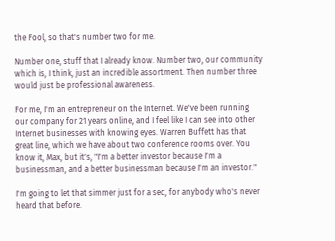the Fool, so that's number two for me.

Number one, stuff that I already know. Number two, our community which is, I think, just an incredible assortment. Then number three would just be professional awareness.

For me, I'm an entrepreneur on the Internet. We've been running our company for 21 years online, and I feel like I can see into other Internet businesses with knowing eyes. Warren Buffett has that great line, which we have about two conference rooms over. You know it, Max, but it's, "I'm a better investor because I'm a businessman, and a better businessman because I'm an investor."

I'm going to let that simmer just for a sec, for anybody who's never heard that before.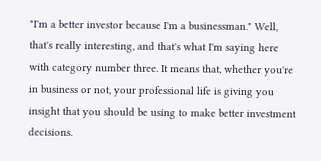"I'm a better investor because I'm a businessman." Well, that's really interesting, and that's what I'm saying here with category number three. It means that, whether you're in business or not, your professional life is giving you insight that you should be using to make better investment decisions.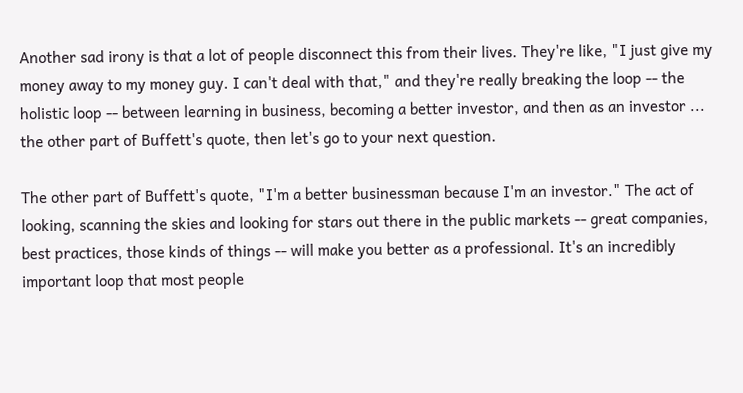Another sad irony is that a lot of people disconnect this from their lives. They're like, "I just give my money away to my money guy. I can't deal with that," and they're really breaking the loop -- the holistic loop -- between learning in business, becoming a better investor, and then as an investor ... the other part of Buffett's quote, then let's go to your next question.

The other part of Buffett's quote, "I'm a better businessman because I'm an investor." The act of looking, scanning the skies and looking for stars out there in the public markets -- great companies, best practices, those kinds of things -- will make you better as a professional. It's an incredibly important loop that most people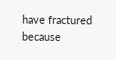have fractured because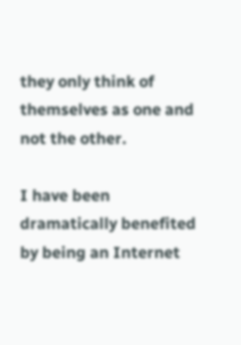they only think of themselves as one and not the other.

I have been dramatically benefited by being an Internet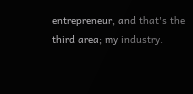entrepreneur, and that's the third area; my industry.